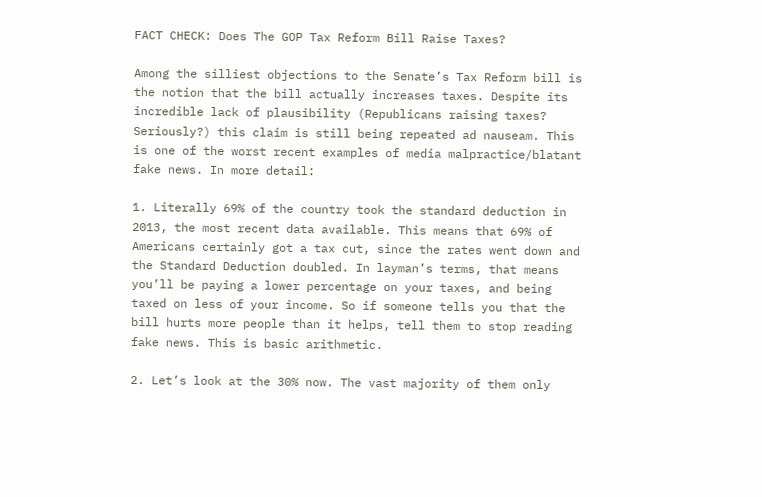FACT CHECK: Does The GOP Tax Reform Bill Raise Taxes?

Among the silliest objections to the Senate’s Tax Reform bill is the notion that the bill actually increases taxes. Despite its incredible lack of plausibility (Republicans raising taxes? Seriously?) this claim is still being repeated ad nauseam. This is one of the worst recent examples of media malpractice/blatant fake news. In more detail:

1. Literally 69% of the country took the standard deduction in 2013, the most recent data available. This means that 69% of Americans certainly got a tax cut, since the rates went down and the Standard Deduction doubled. In layman’s terms, that means you’ll be paying a lower percentage on your taxes, and being taxed on less of your income. So if someone tells you that the bill hurts more people than it helps, tell them to stop reading fake news. This is basic arithmetic.

2. Let’s look at the 30% now. The vast majority of them only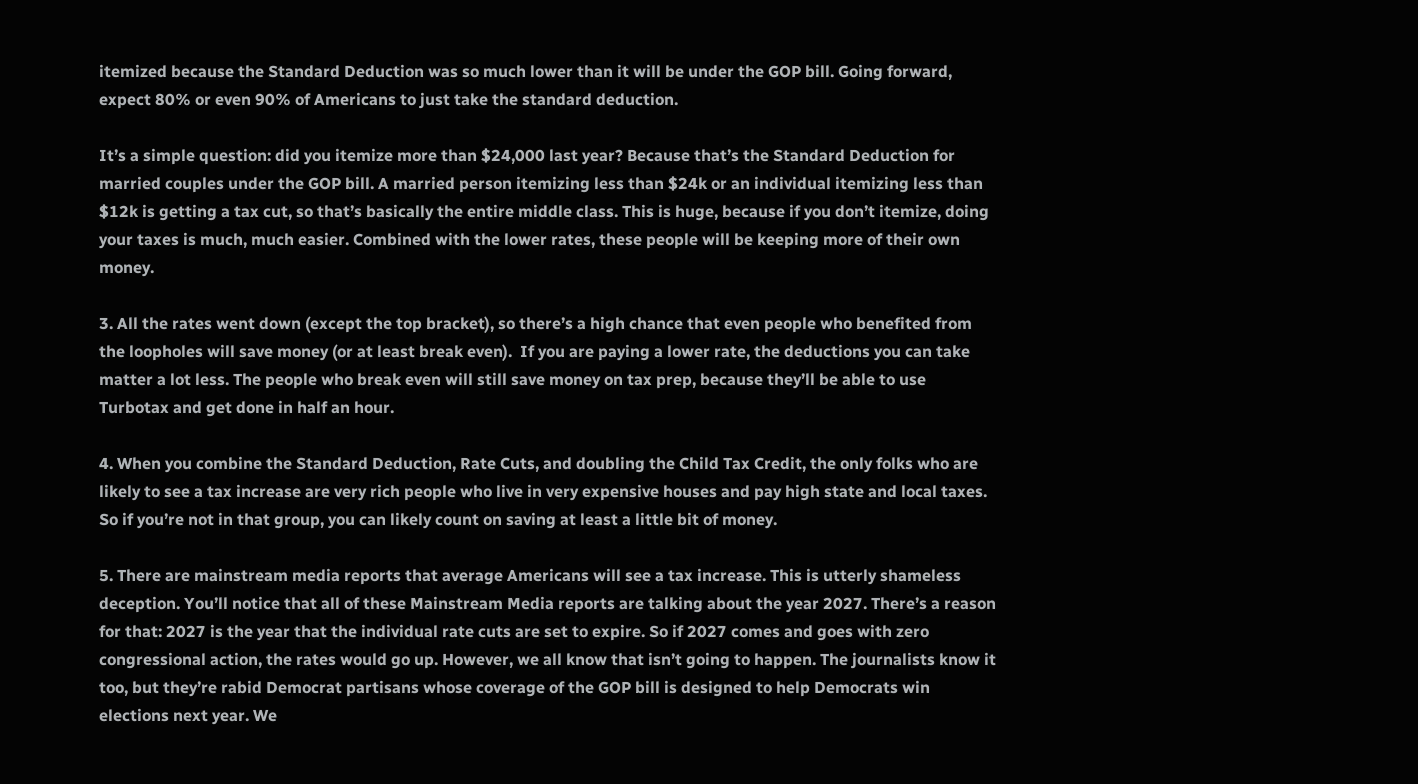itemized because the Standard Deduction was so much lower than it will be under the GOP bill. Going forward, expect 80% or even 90% of Americans to just take the standard deduction.

It’s a simple question: did you itemize more than $24,000 last year? Because that’s the Standard Deduction for married couples under the GOP bill. A married person itemizing less than $24k or an individual itemizing less than $12k is getting a tax cut, so that’s basically the entire middle class. This is huge, because if you don’t itemize, doing your taxes is much, much easier. Combined with the lower rates, these people will be keeping more of their own money.

3. All the rates went down (except the top bracket), so there’s a high chance that even people who benefited from the loopholes will save money (or at least break even).  If you are paying a lower rate, the deductions you can take matter a lot less. The people who break even will still save money on tax prep, because they’ll be able to use Turbotax and get done in half an hour.

4. When you combine the Standard Deduction, Rate Cuts, and doubling the Child Tax Credit, the only folks who are likely to see a tax increase are very rich people who live in very expensive houses and pay high state and local taxes. So if you’re not in that group, you can likely count on saving at least a little bit of money.

5. There are mainstream media reports that average Americans will see a tax increase. This is utterly shameless deception. You’ll notice that all of these Mainstream Media reports are talking about the year 2027. There’s a reason for that: 2027 is the year that the individual rate cuts are set to expire. So if 2027 comes and goes with zero congressional action, the rates would go up. However, we all know that isn’t going to happen. The journalists know it too, but they’re rabid Democrat partisans whose coverage of the GOP bill is designed to help Democrats win elections next year. We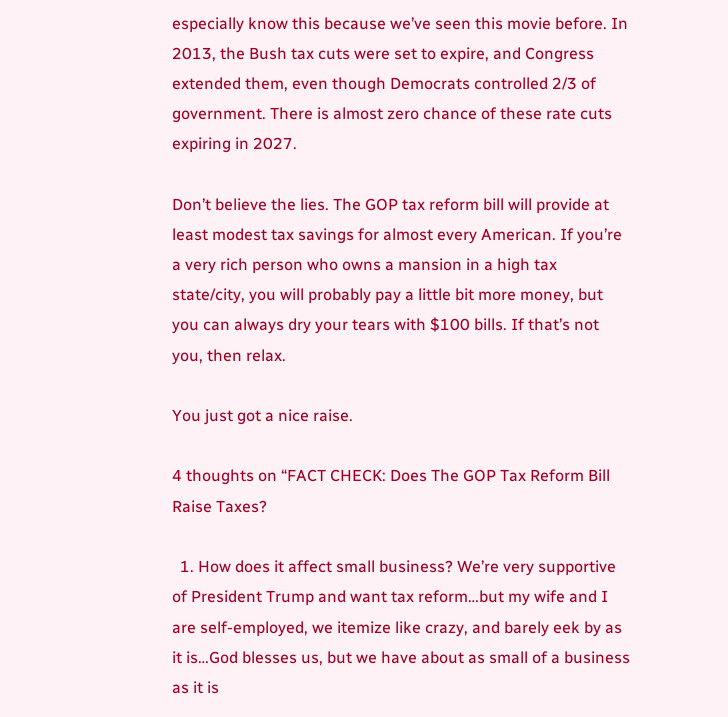especially know this because we’ve seen this movie before. In 2013, the Bush tax cuts were set to expire, and Congress extended them, even though Democrats controlled 2/3 of government. There is almost zero chance of these rate cuts expiring in 2027.

Don’t believe the lies. The GOP tax reform bill will provide at least modest tax savings for almost every American. If you’re a very rich person who owns a mansion in a high tax state/city, you will probably pay a little bit more money, but you can always dry your tears with $100 bills. If that’s not you, then relax.

You just got a nice raise.

4 thoughts on “FACT CHECK: Does The GOP Tax Reform Bill Raise Taxes?

  1. How does it affect small business? We’re very supportive of President Trump and want tax reform…but my wife and I are self-employed, we itemize like crazy, and barely eek by as it is…God blesses us, but we have about as small of a business as it is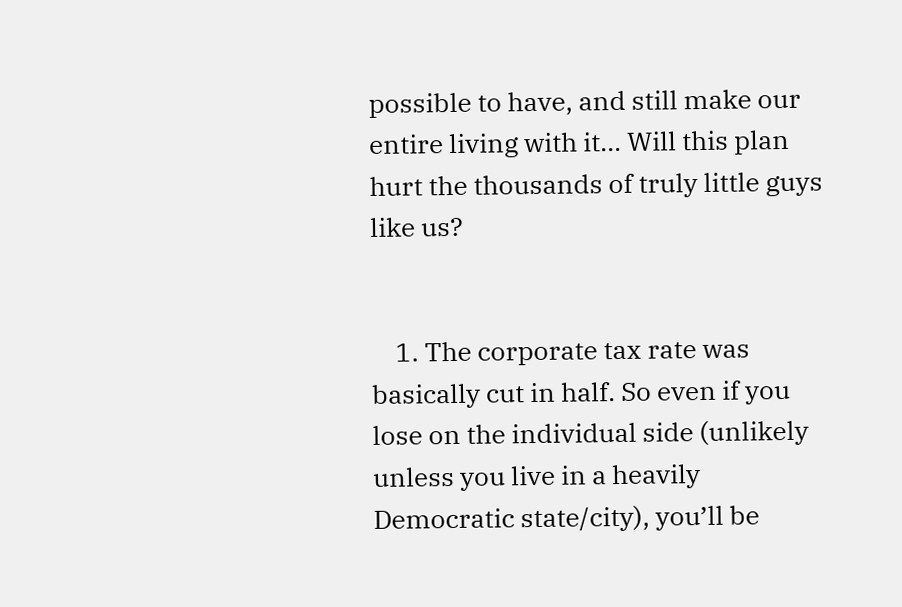possible to have, and still make our entire living with it… Will this plan hurt the thousands of truly little guys like us?


    1. The corporate tax rate was basically cut in half. So even if you lose on the individual side (unlikely unless you live in a heavily Democratic state/city), you’ll be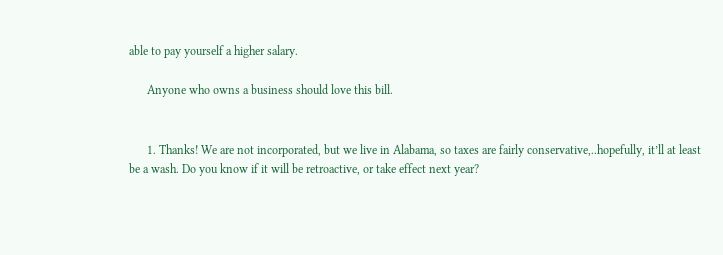able to pay yourself a higher salary.

      Anyone who owns a business should love this bill.


      1. Thanks! We are not incorporated, but we live in Alabama, so taxes are fairly conservative,..hopefully, it’ll at least be a wash. Do you know if it will be retroactive, or take effect next year?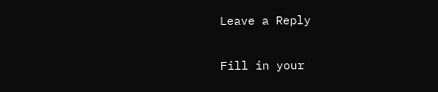Leave a Reply

Fill in your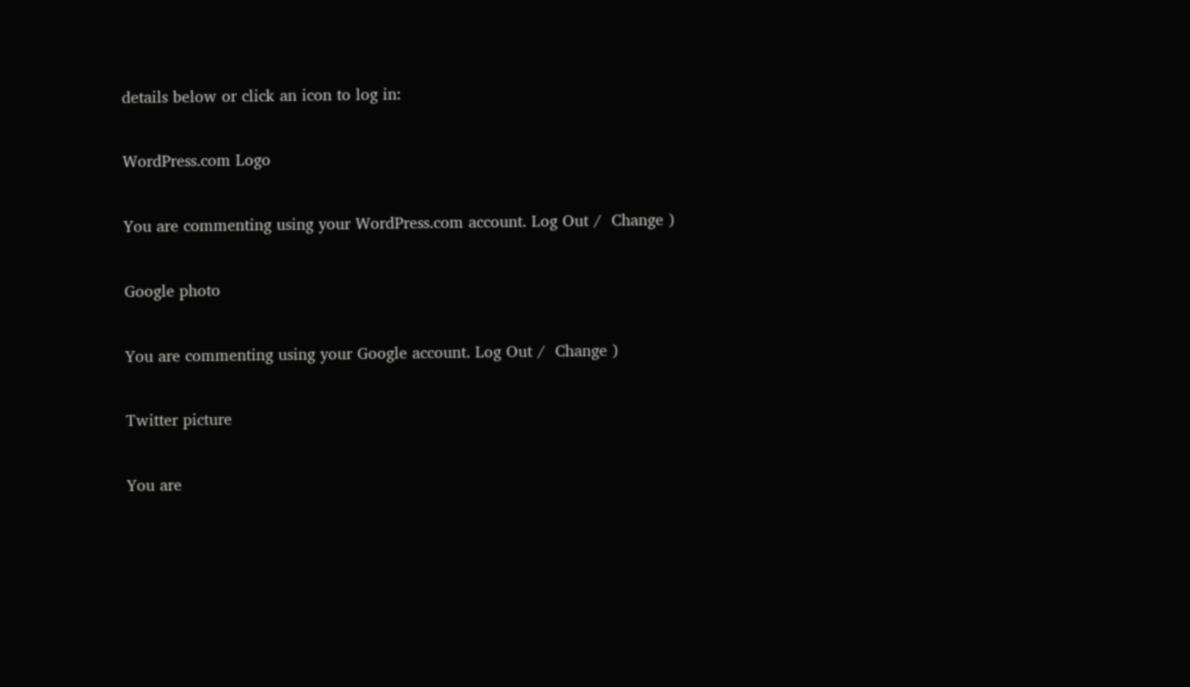details below or click an icon to log in:

WordPress.com Logo

You are commenting using your WordPress.com account. Log Out /  Change )

Google photo

You are commenting using your Google account. Log Out /  Change )

Twitter picture

You are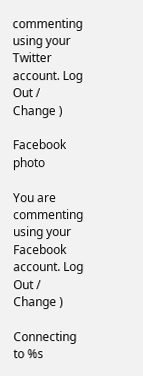commenting using your Twitter account. Log Out /  Change )

Facebook photo

You are commenting using your Facebook account. Log Out /  Change )

Connecting to %s